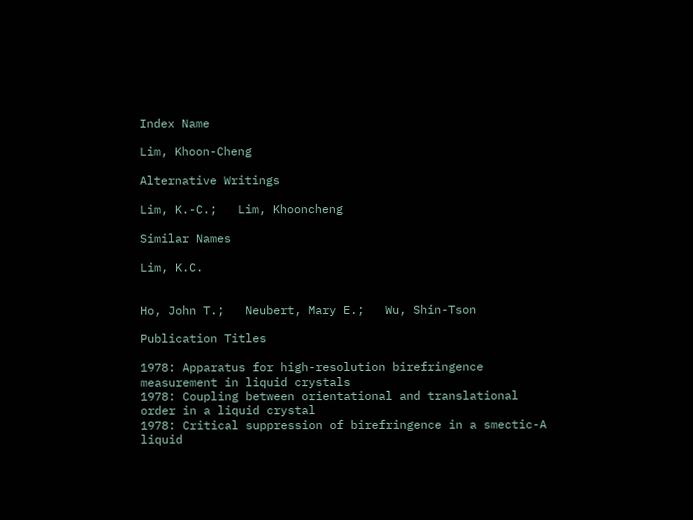Index Name

Lim, Khoon-Cheng

Alternative Writings

Lim, K.-C.;   Lim, Khooncheng

Similar Names

Lim, K.C.


Ho, John T.;   Neubert, Mary E.;   Wu, Shin-Tson

Publication Titles

1978: Apparatus for high-resolution birefringence measurement in liquid crystals
1978: Coupling between orientational and translational order in a liquid crystal
1978: Critical suppression of birefringence in a smectic-A liquid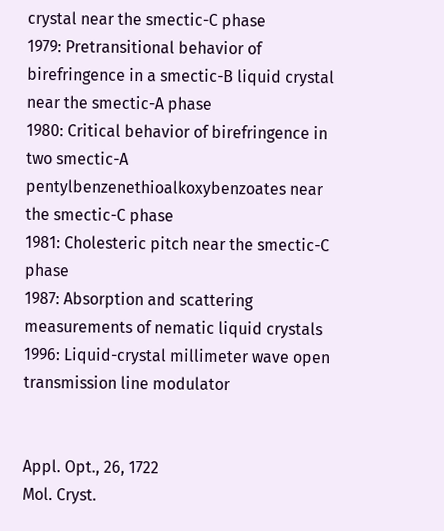crystal near the smectic-C phase
1979: Pretransitional behavior of birefringence in a smectic-B liquid crystal near the smectic-A phase
1980: Critical behavior of birefringence in two smectic-A pentylbenzenethioalkoxybenzoates near the smectic-C phase
1981: Cholesteric pitch near the smectic-C phase
1987: Absorption and scattering measurements of nematic liquid crystals
1996: Liquid-crystal millimeter wave open transmission line modulator


Appl. Opt., 26, 1722
Mol. Cryst.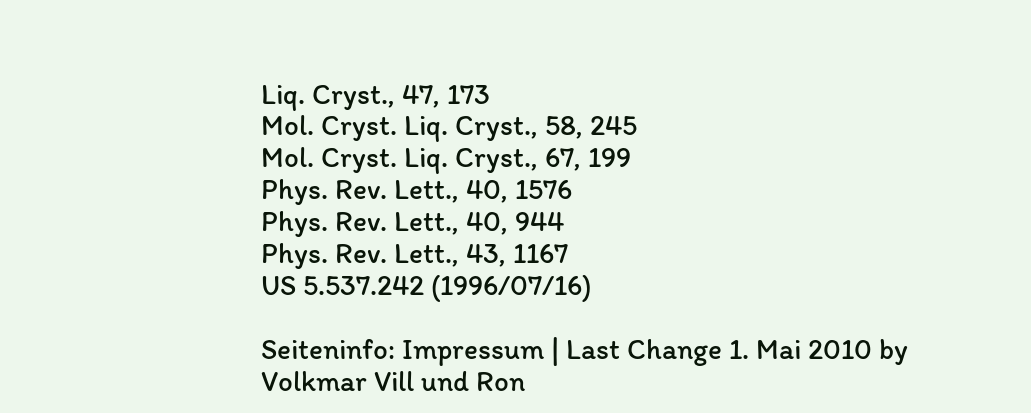Liq. Cryst., 47, 173
Mol. Cryst. Liq. Cryst., 58, 245
Mol. Cryst. Liq. Cryst., 67, 199
Phys. Rev. Lett., 40, 1576
Phys. Rev. Lett., 40, 944
Phys. Rev. Lett., 43, 1167
US 5.537.242 (1996/07/16)

Seiteninfo: Impressum | Last Change 1. Mai 2010 by Volkmar Vill und Ron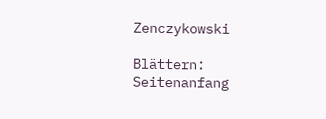Zenczykowski

Blättern: Seitenanfang